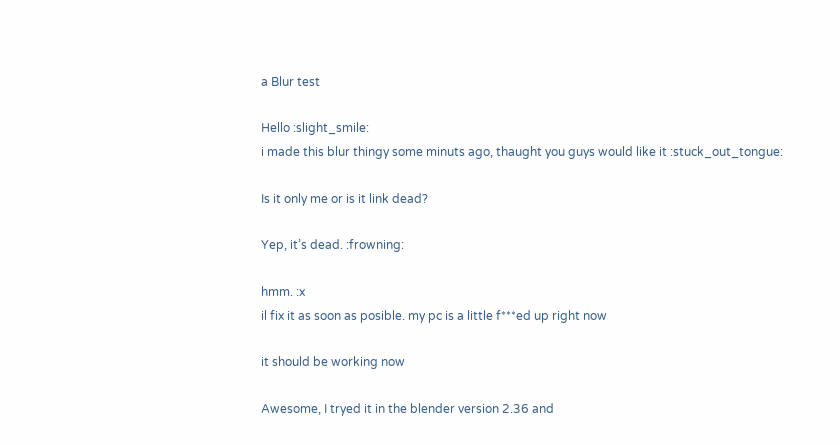a Blur test

Hello :slight_smile:
i made this blur thingy some minuts ago, thaught you guys would like it :stuck_out_tongue:

Is it only me or is it link dead?

Yep, it’s dead. :frowning:

hmm. :x
il fix it as soon as posible. my pc is a little f***ed up right now

it should be working now

Awesome, I tryed it in the blender version 2.36 and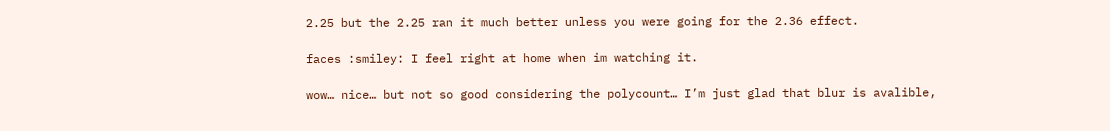2.25 but the 2.25 ran it much better unless you were going for the 2.36 effect.

faces :smiley: I feel right at home when im watching it.

wow… nice… but not so good considering the polycount… I’m just glad that blur is avalible,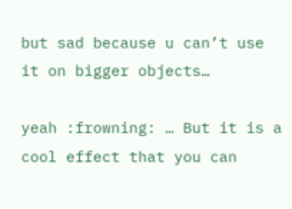but sad because u can’t use it on bigger objects…

yeah :frowning: … But it is a cool effect that you can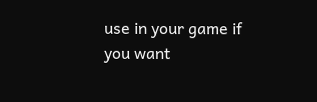use in your game if you want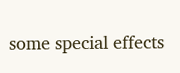some special effects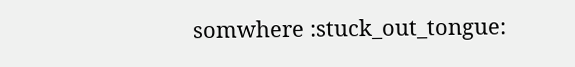somwhere :stuck_out_tongue: